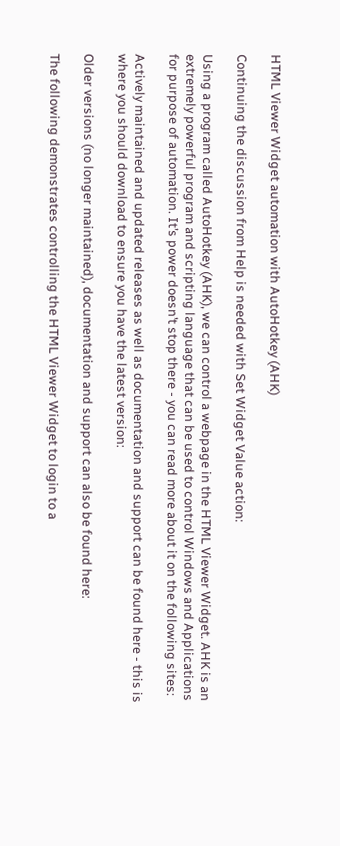HTML Viewer Widget automation with AutoHotkey (AHK)

Continuing the discussion from Help is needed with Set Widget Value action:

Using a program called AutoHotkey (AHK), we can control a webpage in the HTML Viewer Widget. AHK is an extremely powerful program and scripting language that can be used to control Windows and Applications for purpose of automation. It’s power doesn’t stop there - you can read more about it on the following sites:

Actively maintained and updated releases as well as documentation and support can be found here - this is where you should download to ensure you have the latest version:

Older versions (no longer maintained), documentation and support can also be found here:

The following demonstrates controlling the HTML Viewer Widget to login to a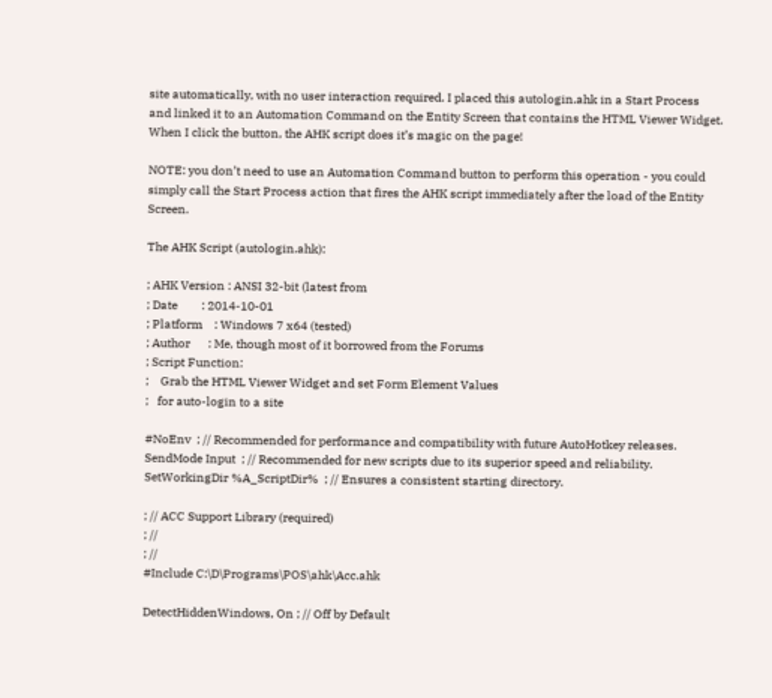site automatically, with no user interaction required. I placed this autologin.ahk in a Start Process and linked it to an Automation Command on the Entity Screen that contains the HTML Viewer Widget. When I click the button, the AHK script does it’s magic on the page!

NOTE: you don’t need to use an Automation Command button to perform this operation - you could simply call the Start Process action that fires the AHK script immediately after the load of the Entity Screen.

The AHK Script (autologin.ahk):

; AHK Version : ANSI 32-bit (latest from
; Date        : 2014-10-01
; Platform    : Windows 7 x64 (tested)
; Author      : Me, though most of it borrowed from the Forums
; Script Function:
;    Grab the HTML Viewer Widget and set Form Element Values
;   for auto-login to a site

#NoEnv  ; // Recommended for performance and compatibility with future AutoHotkey releases.
SendMode Input  ; // Recommended for new scripts due to its superior speed and reliability.
SetWorkingDir %A_ScriptDir%  ; // Ensures a consistent starting directory.

; // ACC Support Library (required)
; //
; //
#Include C:\D\Programs\POS\ahk\Acc.ahk

DetectHiddenWindows, On ; // Off by Default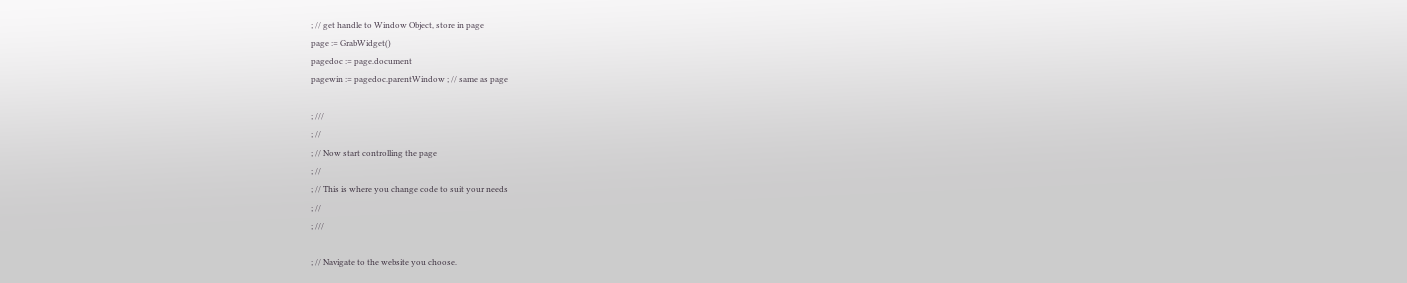; // get handle to Window Object, store in page
page := GrabWidget()
pagedoc := page.document
pagewin := pagedoc.parentWindow ; // same as page

; ///
; //
; // Now start controlling the page
; //
; // This is where you change code to suit your needs
; //
; ///

; // Navigate to the website you choose.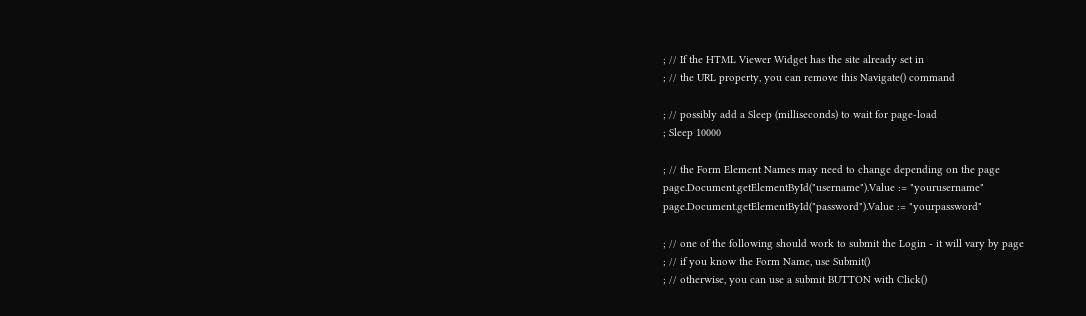; // If the HTML Viewer Widget has the site already set in
; // the URL property, you can remove this Navigate() command

; // possibly add a Sleep (milliseconds) to wait for page-load
; Sleep 10000

; // the Form Element Names may need to change depending on the page
page.Document.getElementById("username").Value := "yourusername"
page.Document.getElementById("password").Value := "yourpassword"

; // one of the following should work to submit the Login - it will vary by page
; // if you know the Form Name, use Submit()
; // otherwise, you can use a submit BUTTON with Click()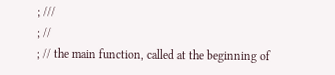; ///
; //
; // the main function, called at the beginning of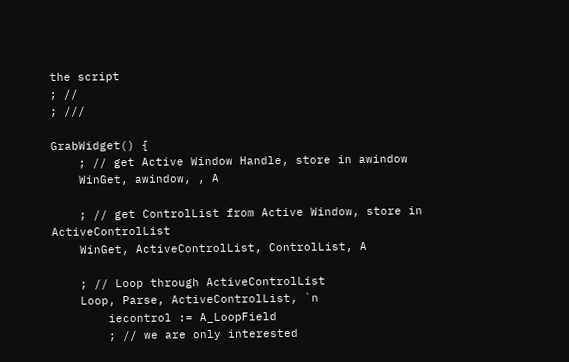the script
; //
; ///

GrabWidget() {
    ; // get Active Window Handle, store in awindow
    WinGet, awindow, , A

    ; // get ControlList from Active Window, store in ActiveControlList
    WinGet, ActiveControlList, ControlList, A

    ; // Loop through ActiveControlList
    Loop, Parse, ActiveControlList, `n
        iecontrol := A_LoopField
        ; // we are only interested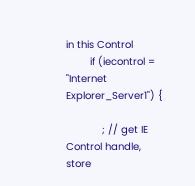in this Control
        if (iecontrol = "Internet Explorer_Server1") {

            ; // get IE Control handle, store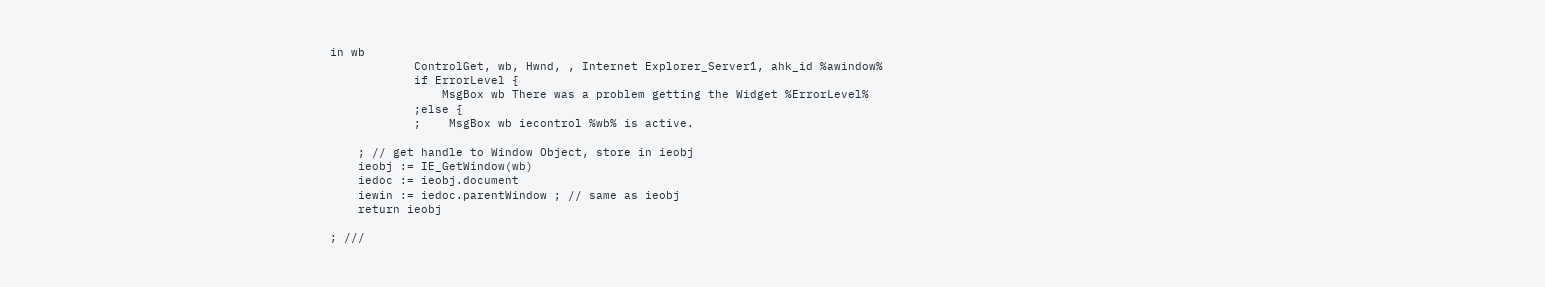in wb
            ControlGet, wb, Hwnd, , Internet Explorer_Server1, ahk_id %awindow%
            if ErrorLevel {
                MsgBox wb There was a problem getting the Widget %ErrorLevel%
            ;else {
            ;    MsgBox wb iecontrol %wb% is active.

    ; // get handle to Window Object, store in ieobj
    ieobj := IE_GetWindow(wb)
    iedoc := ieobj.document
    iewin := iedoc.parentWindow ; // same as ieobj
    return ieobj

; ///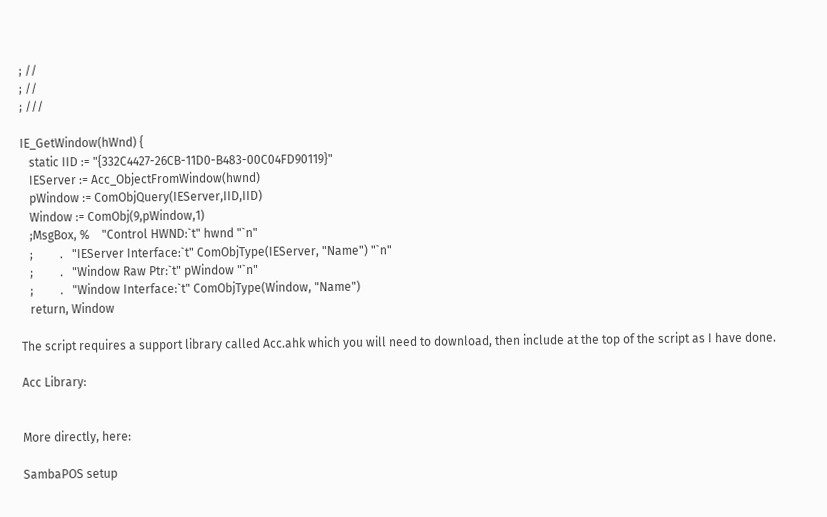; //
; //
; ///

IE_GetWindow(hWnd) {
   static IID := "{332C4427-26CB-11D0-B483-00C04FD90119}"
   IEServer := Acc_ObjectFromWindow(hwnd)
   pWindow := ComObjQuery(IEServer,IID,IID)
   Window := ComObj(9,pWindow,1)
   ;MsgBox, %    "Control HWND:`t" hwnd "`n"
   ;         .   "IEServer Interface:`t" ComObjType(IEServer, "Name") "`n"
   ;         .   "Window Raw Ptr:`t" pWindow "`n"
   ;         .   "Window Interface:`t" ComObjType(Window, "Name")
   return, Window

The script requires a support library called Acc.ahk which you will need to download, then include at the top of the script as I have done.

Acc Library:


More directly, here:

SambaPOS setup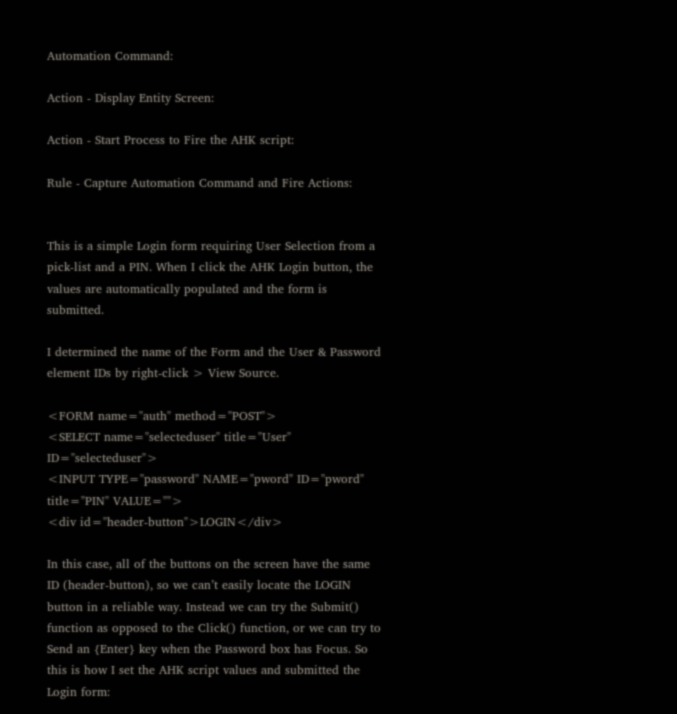Automation Command:

Action - Display Entity Screen:

Action - Start Process to Fire the AHK script:

Rule - Capture Automation Command and Fire Actions:


This is a simple Login form requiring User Selection from a pick-list and a PIN. When I click the AHK Login button, the values are automatically populated and the form is submitted.

I determined the name of the Form and the User & Password element IDs by right-click > View Source.

<FORM name="auth" method="POST">
<SELECT name="selecteduser" title="User" ID="selecteduser">
<INPUT TYPE="password" NAME="pword" ID="pword" title="PIN" VALUE="">
<div id="header-button">LOGIN</div>

In this case, all of the buttons on the screen have the same ID (header-button), so we can’t easily locate the LOGIN button in a reliable way. Instead we can try the Submit() function as opposed to the Click() function, or we can try to Send an {Enter} key when the Password box has Focus. So this is how I set the AHK script values and submitted the Login form: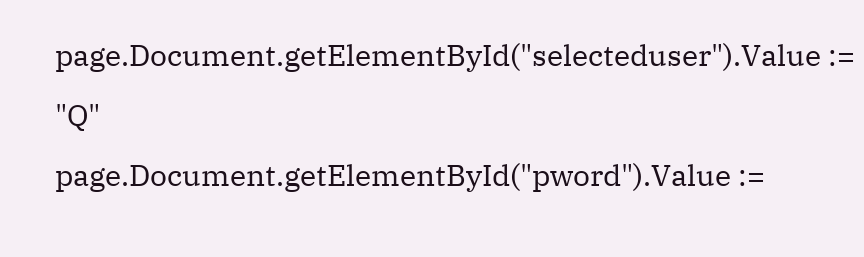page.Document.getElementById("selecteduser").Value := "Q"
page.Document.getElementById("pword").Value :=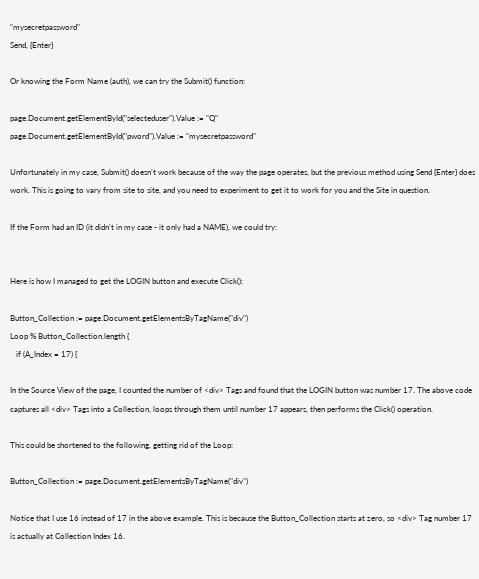"mysecretpassword"
Send, {Enter}

Or knowing the Form Name (auth), we can try the Submit() function:

page.Document.getElementById("selecteduser").Value := "Q"
page.Document.getElementById("pword").Value := "mysecretpassword"

Unfortunately in my case, Submit() doesn’t work because of the way the page operates, but the previous method using Send {Enter} does work. This is going to vary from site to site, and you need to experiment to get it to work for you and the Site in question.

If the Form had an ID (it didn’t in my case - it only had a NAME), we could try:


Here is how I managed to get the LOGIN button and execute Click():

Button_Collection := page.Document.getElementsByTagName("div")
Loop % Button_Collection.length {
   if (A_Index = 17) {

In the Source View of the page, I counted the number of <div> Tags and found that the LOGIN button was number 17. The above code captures all <div> Tags into a Collection, loops through them until number 17 appears, then performs the Click() operation.

This could be shortened to the following, getting rid of the Loop:

Button_Collection := page.Document.getElementsByTagName("div")

Notice that I use 16 instead of 17 in the above example. This is because the Button_Collection starts at zero, so <div> Tag number 17 is actually at Collection Index 16.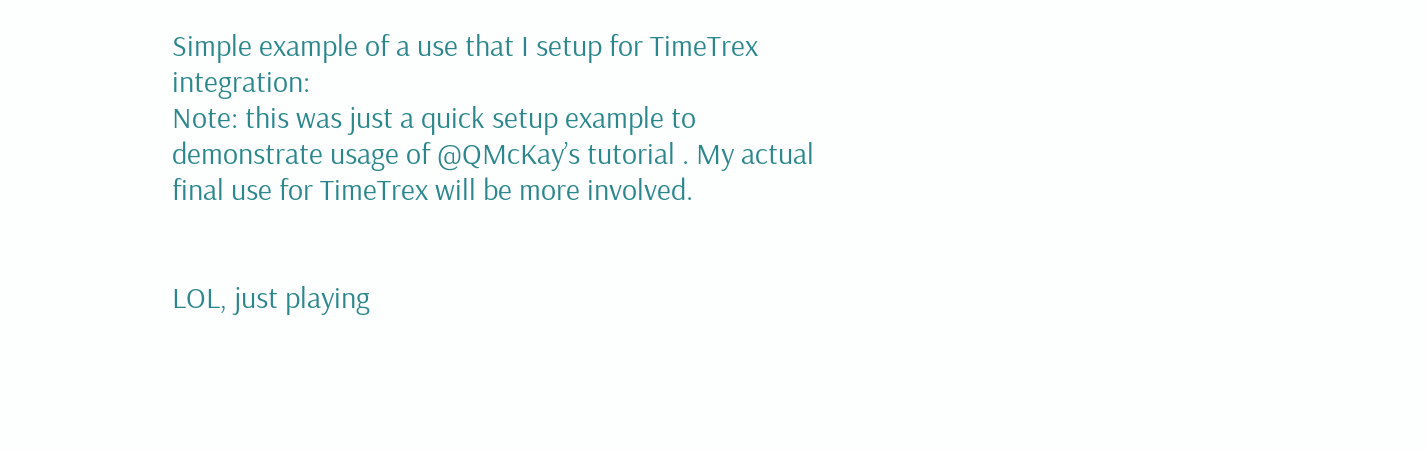Simple example of a use that I setup for TimeTrex integration:
Note: this was just a quick setup example to demonstrate usage of @QMcKay’s tutorial . My actual final use for TimeTrex will be more involved.


LOL, just playing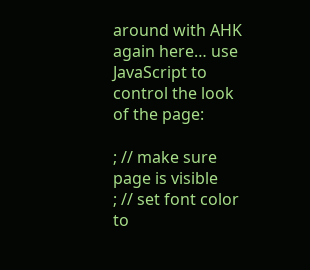around with AHK again here… use JavaScript to control the look of the page:

; // make sure page is visible
; // set font color to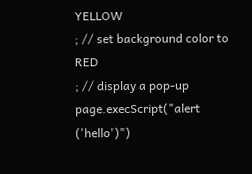YELLOW
; // set background color to RED
; // display a pop-up
page.execScript("alert ('hello')")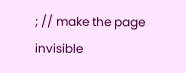; // make the page invisible